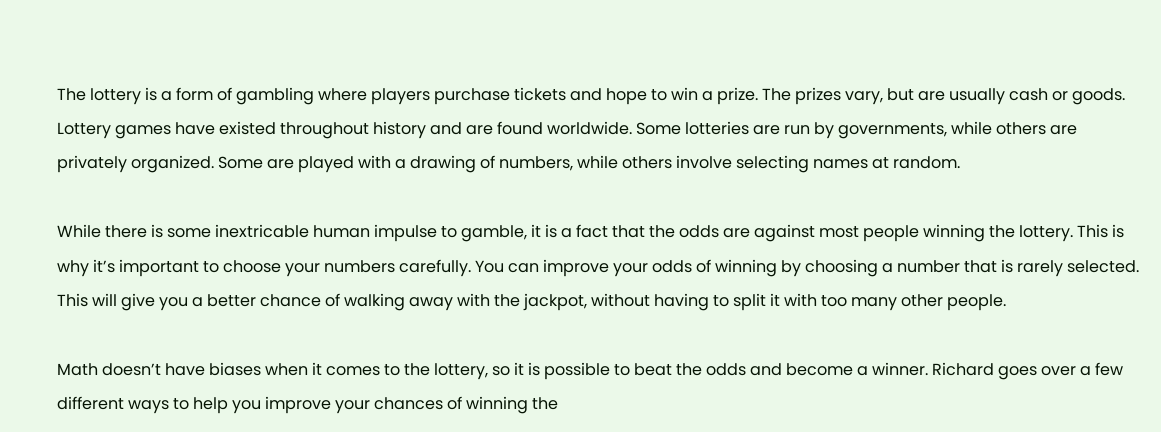The lottery is a form of gambling where players purchase tickets and hope to win a prize. The prizes vary, but are usually cash or goods. Lottery games have existed throughout history and are found worldwide. Some lotteries are run by governments, while others are privately organized. Some are played with a drawing of numbers, while others involve selecting names at random.

While there is some inextricable human impulse to gamble, it is a fact that the odds are against most people winning the lottery. This is why it’s important to choose your numbers carefully. You can improve your odds of winning by choosing a number that is rarely selected. This will give you a better chance of walking away with the jackpot, without having to split it with too many other people.

Math doesn’t have biases when it comes to the lottery, so it is possible to beat the odds and become a winner. Richard goes over a few different ways to help you improve your chances of winning the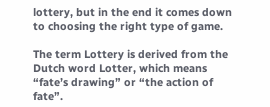lottery, but in the end it comes down to choosing the right type of game.

The term Lottery is derived from the Dutch word Lotter, which means “fate’s drawing” or “the action of fate”.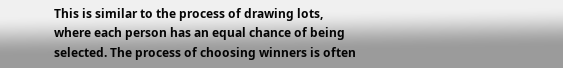This is similar to the process of drawing lots, where each person has an equal chance of being selected. The process of choosing winners is often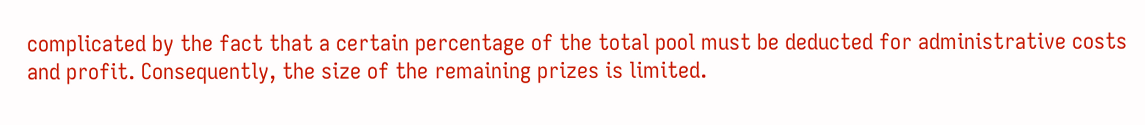complicated by the fact that a certain percentage of the total pool must be deducted for administrative costs and profit. Consequently, the size of the remaining prizes is limited.